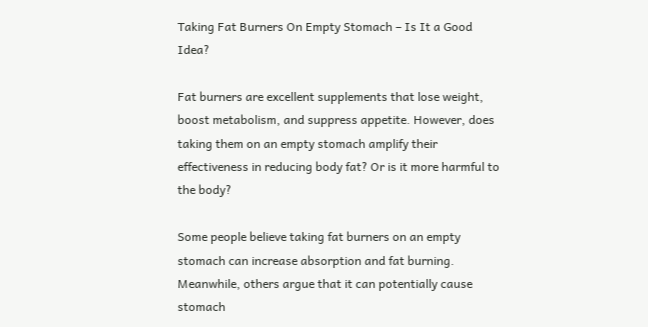Taking Fat Burners On Empty Stomach – Is It a Good Idea?

Fat burners are excellent supplements that lose weight, boost metabolism, and suppress appetite. However, does taking them on an empty stomach amplify their effectiveness in reducing body fat? Or is it more harmful to the body?

Some people believe taking fat burners on an empty stomach can increase absorption and fat burning. Meanwhile, others argue that it can potentially cause stomach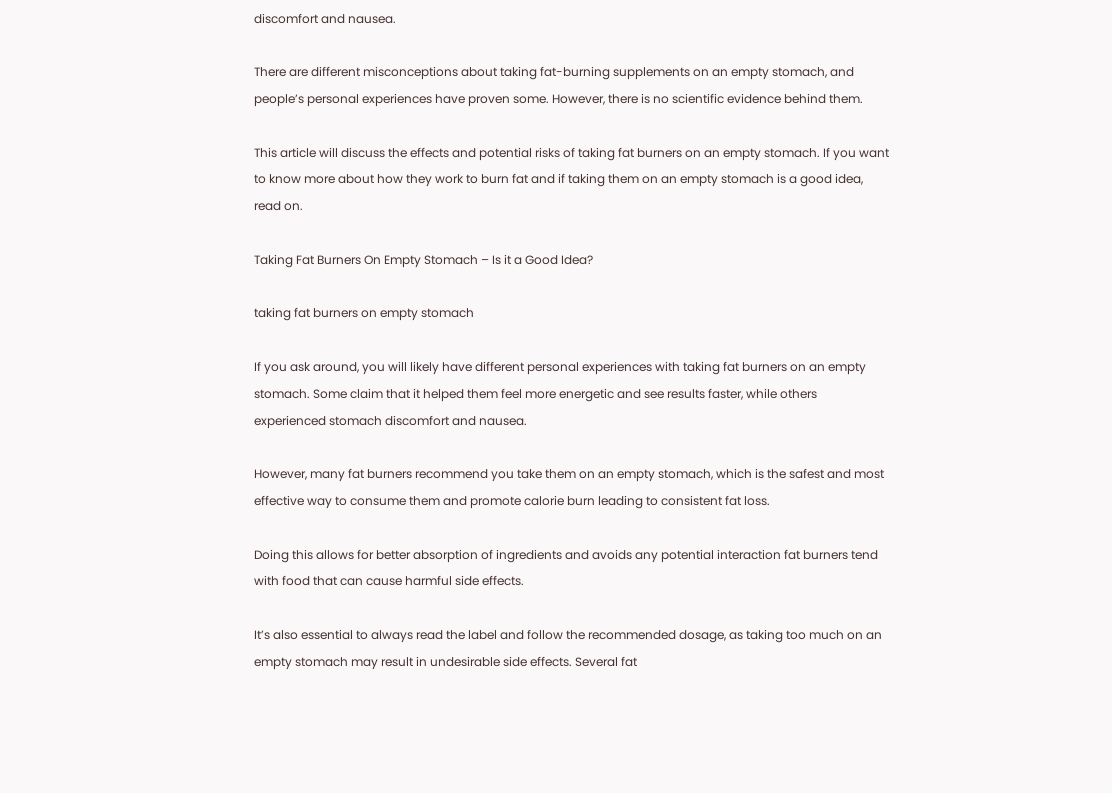discomfort and nausea.

There are different misconceptions about taking fat-burning supplements on an empty stomach, and people’s personal experiences have proven some. However, there is no scientific evidence behind them.

This article will discuss the effects and potential risks of taking fat burners on an empty stomach. If you want to know more about how they work to burn fat and if taking them on an empty stomach is a good idea, read on.

Taking Fat Burners On Empty Stomach – Is it a Good Idea?

taking fat burners on empty stomach

If you ask around, you will likely have different personal experiences with taking fat burners on an empty stomach. Some claim that it helped them feel more energetic and see results faster, while others experienced stomach discomfort and nausea.

However, many fat burners recommend you take them on an empty stomach, which is the safest and most effective way to consume them and promote calorie burn leading to consistent fat loss.

Doing this allows for better absorption of ingredients and avoids any potential interaction fat burners tend with food that can cause harmful side effects.

It’s also essential to always read the label and follow the recommended dosage, as taking too much on an empty stomach may result in undesirable side effects. Several fat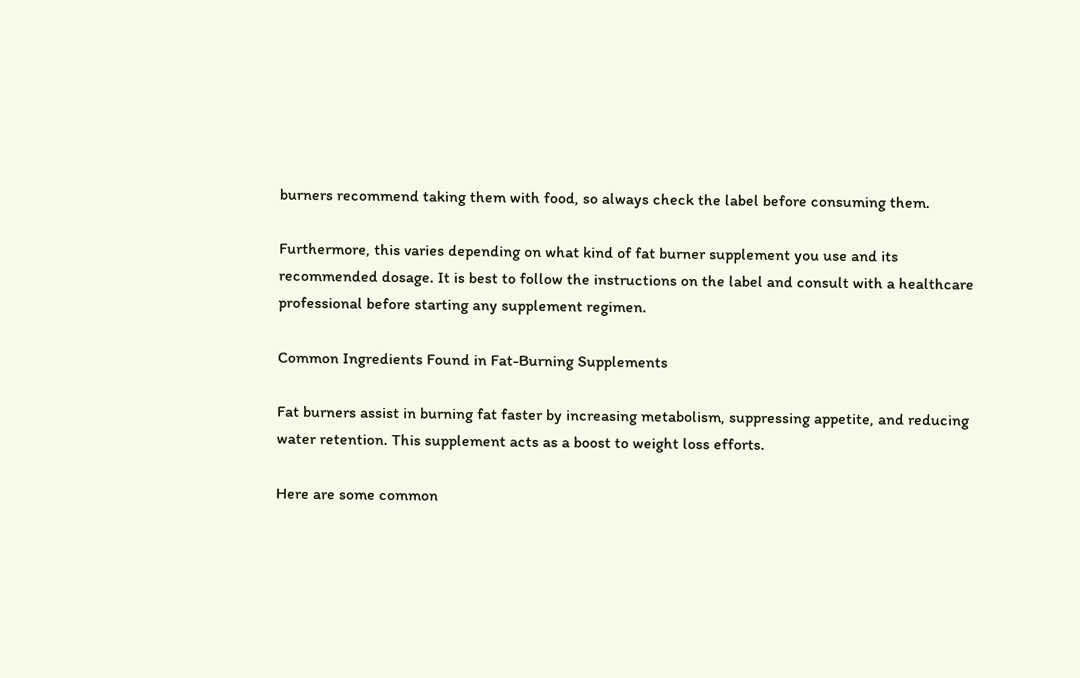burners recommend taking them with food, so always check the label before consuming them.

Furthermore, this varies depending on what kind of fat burner supplement you use and its recommended dosage. It is best to follow the instructions on the label and consult with a healthcare professional before starting any supplement regimen.

Common Ingredients Found in Fat-Burning Supplements

Fat burners assist in burning fat faster by increasing metabolism, suppressing appetite, and reducing water retention. This supplement acts as a boost to weight loss efforts.

Here are some common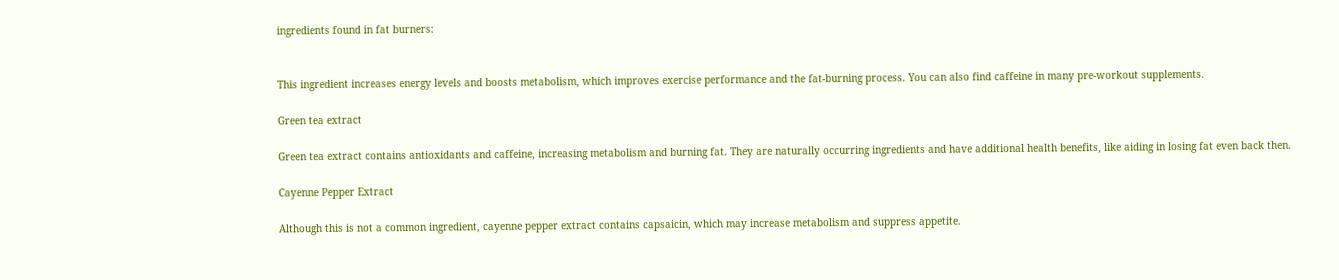ingredients found in fat burners:


This ingredient increases energy levels and boosts metabolism, which improves exercise performance and the fat-burning process. You can also find caffeine in many pre-workout supplements.

Green tea extract

Green tea extract contains antioxidants and caffeine, increasing metabolism and burning fat. They are naturally occurring ingredients and have additional health benefits, like aiding in losing fat even back then.

Cayenne Pepper Extract

Although this is not a common ingredient, cayenne pepper extract contains capsaicin, which may increase metabolism and suppress appetite.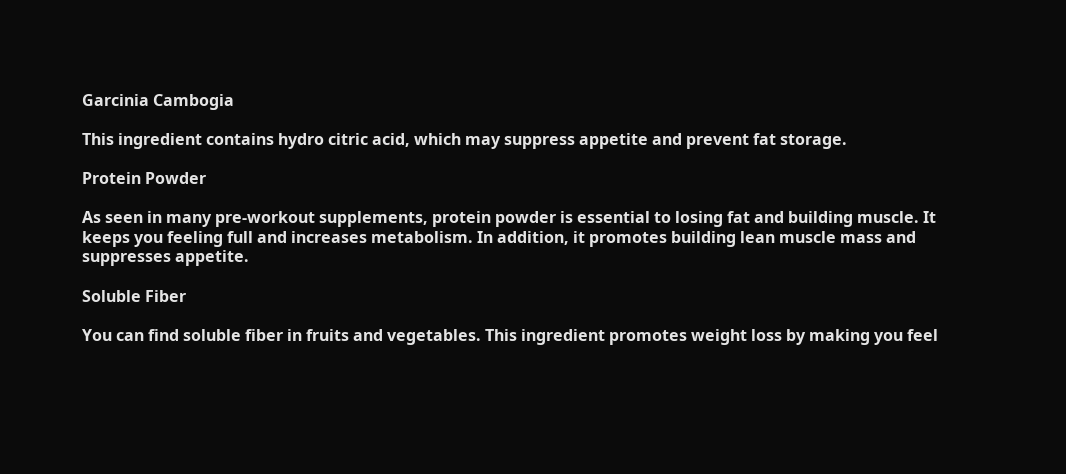Garcinia Cambogia

This ingredient contains hydro citric acid, which may suppress appetite and prevent fat storage.

Protein Powder

As seen in many pre-workout supplements, protein powder is essential to losing fat and building muscle. It keeps you feeling full and increases metabolism. In addition, it promotes building lean muscle mass and suppresses appetite.

Soluble Fiber

You can find soluble fiber in fruits and vegetables. This ingredient promotes weight loss by making you feel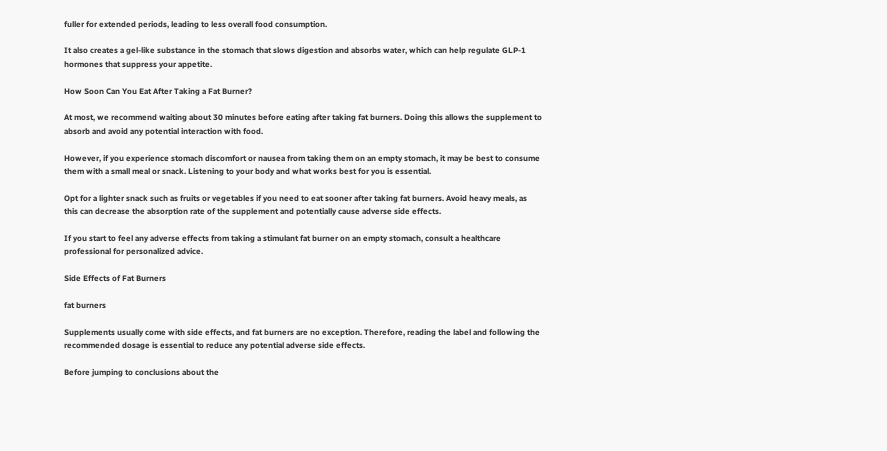fuller for extended periods, leading to less overall food consumption.

It also creates a gel-like substance in the stomach that slows digestion and absorbs water, which can help regulate GLP-1 hormones that suppress your appetite.

How Soon Can You Eat After Taking a Fat Burner?

At most, we recommend waiting about 30 minutes before eating after taking fat burners. Doing this allows the supplement to absorb and avoid any potential interaction with food.

However, if you experience stomach discomfort or nausea from taking them on an empty stomach, it may be best to consume them with a small meal or snack. Listening to your body and what works best for you is essential.

Opt for a lighter snack such as fruits or vegetables if you need to eat sooner after taking fat burners. Avoid heavy meals, as this can decrease the absorption rate of the supplement and potentially cause adverse side effects.

If you start to feel any adverse effects from taking a stimulant fat burner on an empty stomach, consult a healthcare professional for personalized advice.

Side Effects of Fat Burners

fat burners

Supplements usually come with side effects, and fat burners are no exception. Therefore, reading the label and following the recommended dosage is essential to reduce any potential adverse side effects.

Before jumping to conclusions about the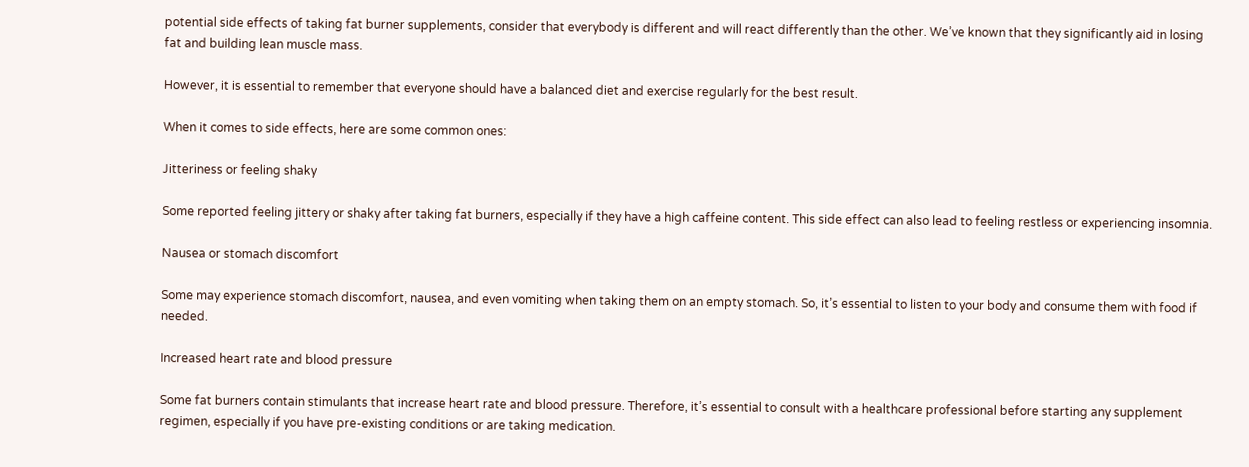potential side effects of taking fat burner supplements, consider that everybody is different and will react differently than the other. We’ve known that they significantly aid in losing fat and building lean muscle mass.

However, it is essential to remember that everyone should have a balanced diet and exercise regularly for the best result.

When it comes to side effects, here are some common ones:

Jitteriness or feeling shaky

Some reported feeling jittery or shaky after taking fat burners, especially if they have a high caffeine content. This side effect can also lead to feeling restless or experiencing insomnia.

Nausea or stomach discomfort

Some may experience stomach discomfort, nausea, and even vomiting when taking them on an empty stomach. So, it’s essential to listen to your body and consume them with food if needed.

Increased heart rate and blood pressure

Some fat burners contain stimulants that increase heart rate and blood pressure. Therefore, it’s essential to consult with a healthcare professional before starting any supplement regimen, especially if you have pre-existing conditions or are taking medication.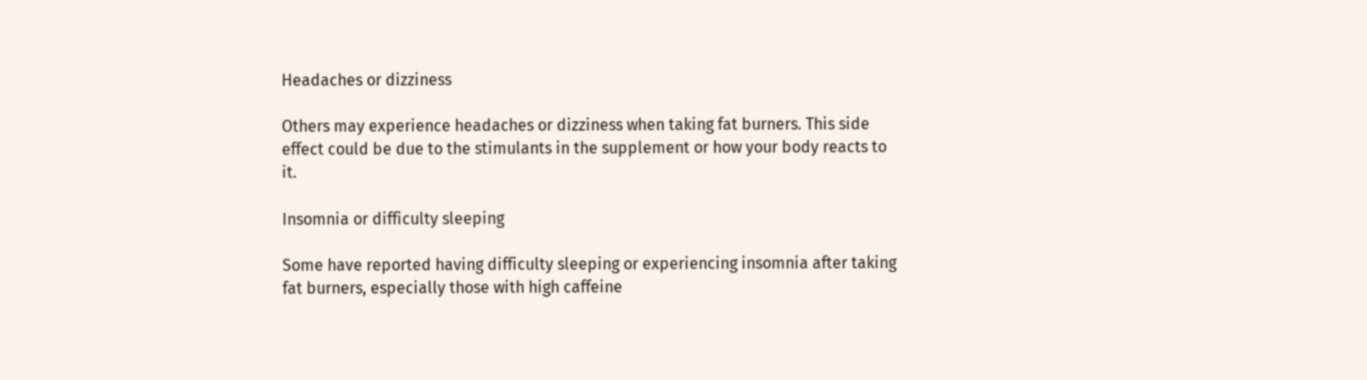Headaches or dizziness

Others may experience headaches or dizziness when taking fat burners. This side effect could be due to the stimulants in the supplement or how your body reacts to it.

Insomnia or difficulty sleeping

Some have reported having difficulty sleeping or experiencing insomnia after taking fat burners, especially those with high caffeine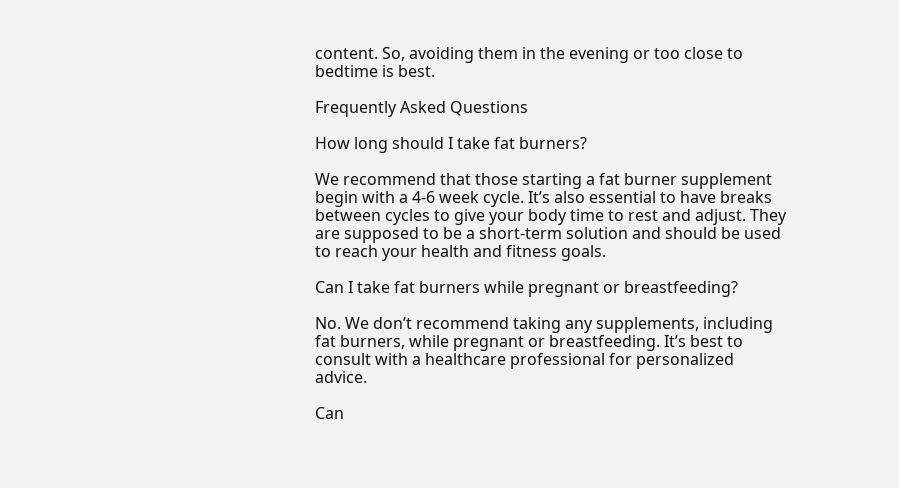content. So, avoiding them in the evening or too close to bedtime is best.

Frequently Asked Questions

How long should I take fat burners?

We recommend that those starting a fat burner supplement begin with a 4-6 week cycle. It’s also essential to have breaks between cycles to give your body time to rest and adjust. They are supposed to be a short-term solution and should be used to reach your health and fitness goals.

Can I take fat burners while pregnant or breastfeeding?

No. We don’t recommend taking any supplements, including fat burners, while pregnant or breastfeeding. It’s best to consult with a healthcare professional for personalized advice.

Can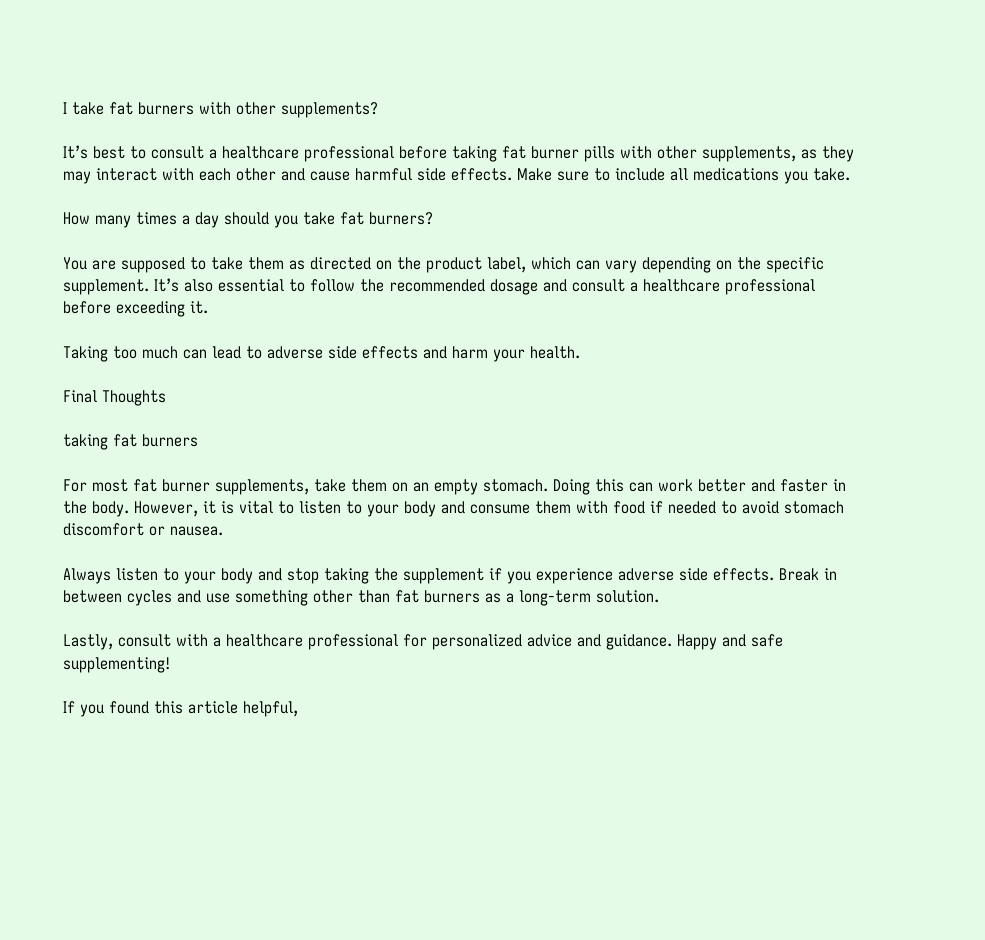I take fat burners with other supplements?

It’s best to consult a healthcare professional before taking fat burner pills with other supplements, as they may interact with each other and cause harmful side effects. Make sure to include all medications you take.

How many times a day should you take fat burners?

You are supposed to take them as directed on the product label, which can vary depending on the specific supplement. It’s also essential to follow the recommended dosage and consult a healthcare professional before exceeding it.

Taking too much can lead to adverse side effects and harm your health.

Final Thoughts

taking fat burners

For most fat burner supplements, take them on an empty stomach. Doing this can work better and faster in the body. However, it is vital to listen to your body and consume them with food if needed to avoid stomach discomfort or nausea.

Always listen to your body and stop taking the supplement if you experience adverse side effects. Break in between cycles and use something other than fat burners as a long-term solution.

Lastly, consult with a healthcare professional for personalized advice and guidance. Happy and safe supplementing!

If you found this article helpful,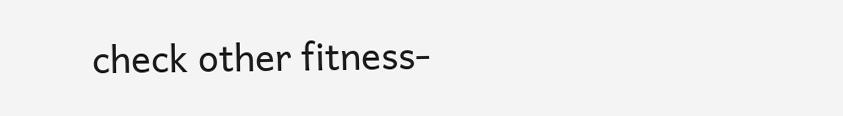check other fitness-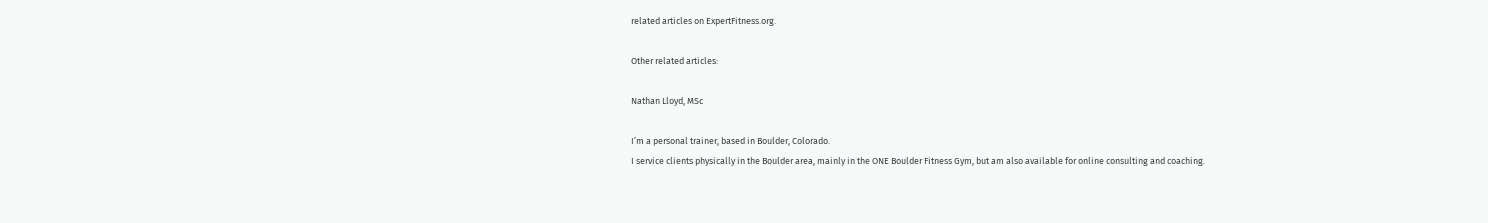related articles on ExpertFitness.org.

Other related articles:

Nathan Lloyd, MSc

I’m a personal trainer, based in Boulder, Colorado.
I service clients physically in the Boulder area, mainly in the ONE Boulder Fitness Gym, but am also available for online consulting and coaching.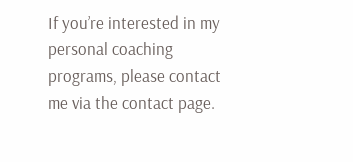If you’re interested in my personal coaching programs, please contact me via the contact page.